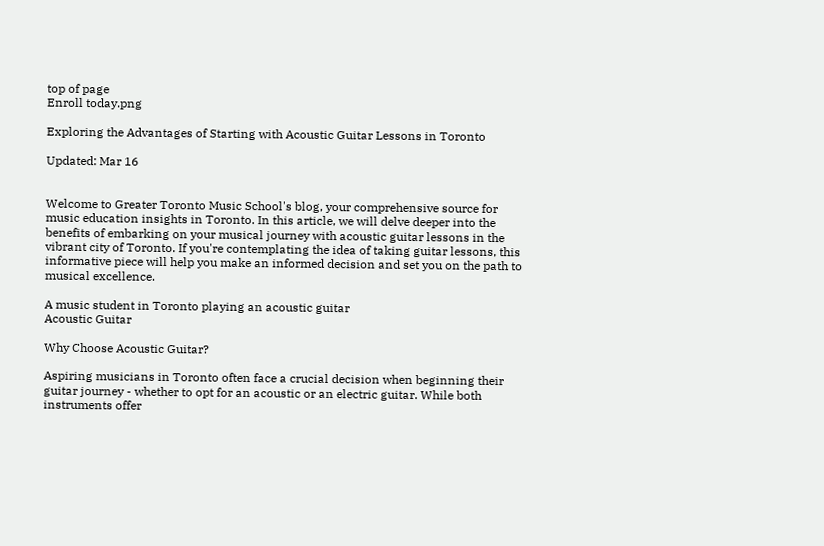top of page
Enroll today.png

Exploring the Advantages of Starting with Acoustic Guitar Lessons in Toronto

Updated: Mar 16


Welcome to Greater Toronto Music School's blog, your comprehensive source for music education insights in Toronto. In this article, we will delve deeper into the benefits of embarking on your musical journey with acoustic guitar lessons in the vibrant city of Toronto. If you're contemplating the idea of taking guitar lessons, this informative piece will help you make an informed decision and set you on the path to musical excellence.

A music student in Toronto playing an acoustic guitar
Acoustic Guitar

Why Choose Acoustic Guitar?

Aspiring musicians in Toronto often face a crucial decision when beginning their guitar journey - whether to opt for an acoustic or an electric guitar. While both instruments offer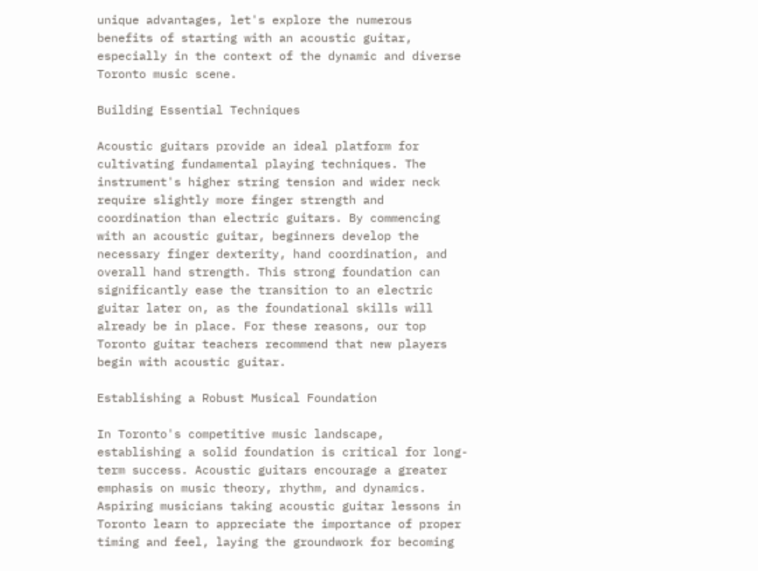unique advantages, let's explore the numerous benefits of starting with an acoustic guitar, especially in the context of the dynamic and diverse Toronto music scene.

Building Essential Techniques

Acoustic guitars provide an ideal platform for cultivating fundamental playing techniques. The instrument's higher string tension and wider neck require slightly more finger strength and coordination than electric guitars. By commencing with an acoustic guitar, beginners develop the necessary finger dexterity, hand coordination, and overall hand strength. This strong foundation can significantly ease the transition to an electric guitar later on, as the foundational skills will already be in place. For these reasons, our top Toronto guitar teachers recommend that new players begin with acoustic guitar.

Establishing a Robust Musical Foundation

In Toronto's competitive music landscape, establishing a solid foundation is critical for long-term success. Acoustic guitars encourage a greater emphasis on music theory, rhythm, and dynamics. Aspiring musicians taking acoustic guitar lessons in Toronto learn to appreciate the importance of proper timing and feel, laying the groundwork for becoming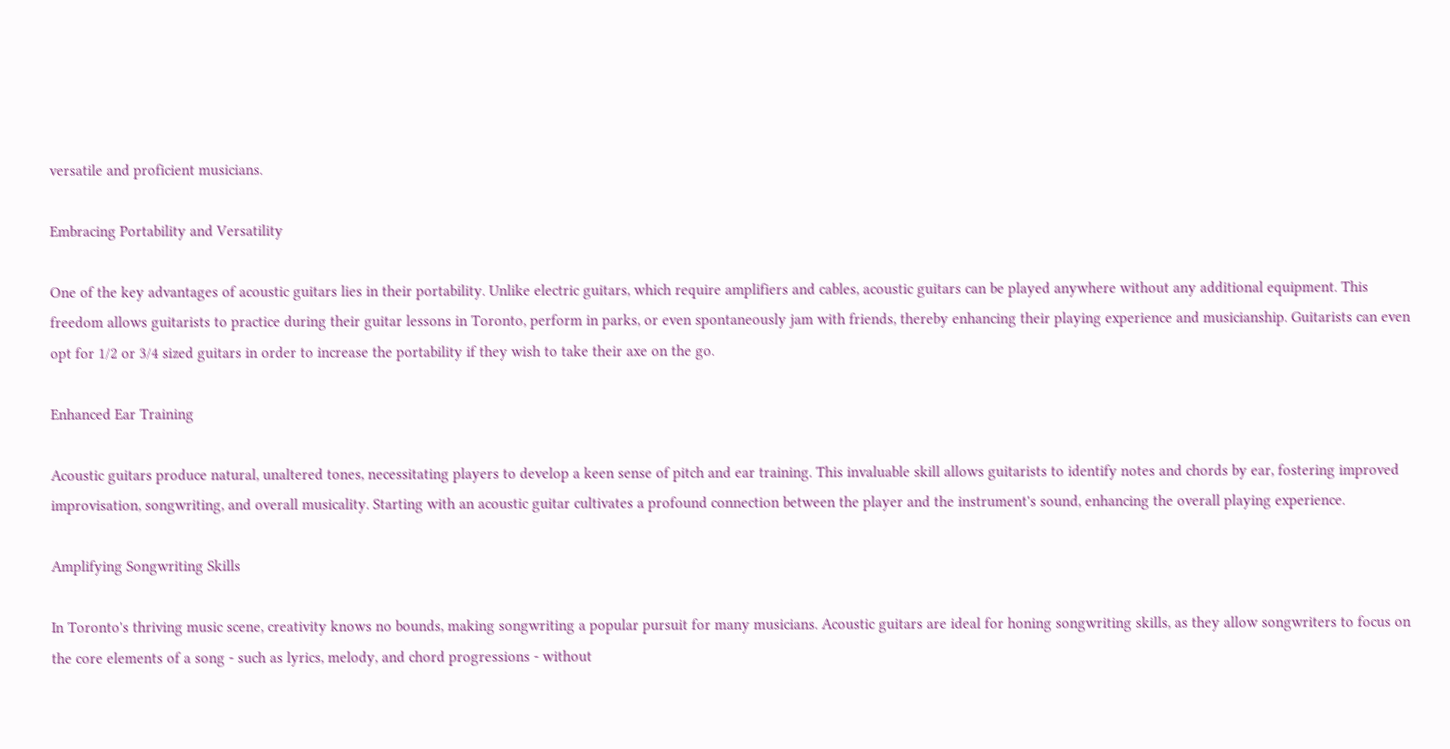versatile and proficient musicians.

Embracing Portability and Versatility

One of the key advantages of acoustic guitars lies in their portability. Unlike electric guitars, which require amplifiers and cables, acoustic guitars can be played anywhere without any additional equipment. This freedom allows guitarists to practice during their guitar lessons in Toronto, perform in parks, or even spontaneously jam with friends, thereby enhancing their playing experience and musicianship. Guitarists can even opt for 1/2 or 3/4 sized guitars in order to increase the portability if they wish to take their axe on the go.

Enhanced Ear Training

Acoustic guitars produce natural, unaltered tones, necessitating players to develop a keen sense of pitch and ear training. This invaluable skill allows guitarists to identify notes and chords by ear, fostering improved improvisation, songwriting, and overall musicality. Starting with an acoustic guitar cultivates a profound connection between the player and the instrument's sound, enhancing the overall playing experience.

Amplifying Songwriting Skills

In Toronto's thriving music scene, creativity knows no bounds, making songwriting a popular pursuit for many musicians. Acoustic guitars are ideal for honing songwriting skills, as they allow songwriters to focus on the core elements of a song - such as lyrics, melody, and chord progressions - without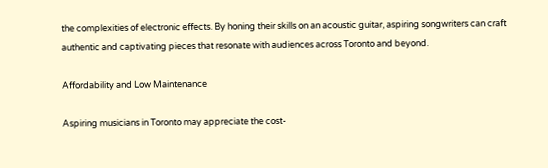the complexities of electronic effects. By honing their skills on an acoustic guitar, aspiring songwriters can craft authentic and captivating pieces that resonate with audiences across Toronto and beyond.

Affordability and Low Maintenance

Aspiring musicians in Toronto may appreciate the cost-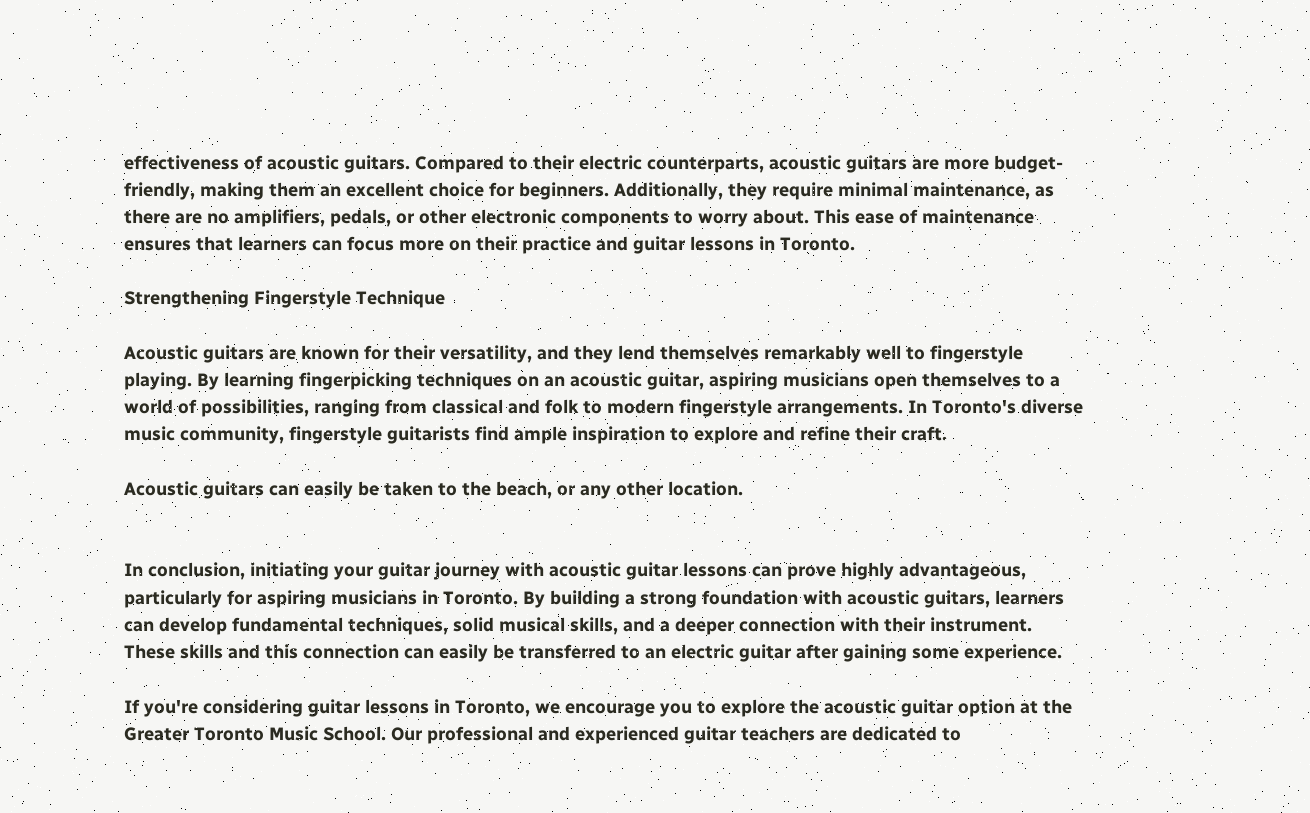effectiveness of acoustic guitars. Compared to their electric counterparts, acoustic guitars are more budget-friendly, making them an excellent choice for beginners. Additionally, they require minimal maintenance, as there are no amplifiers, pedals, or other electronic components to worry about. This ease of maintenance ensures that learners can focus more on their practice and guitar lessons in Toronto.

Strengthening Fingerstyle Technique

Acoustic guitars are known for their versatility, and they lend themselves remarkably well to fingerstyle playing. By learning fingerpicking techniques on an acoustic guitar, aspiring musicians open themselves to a world of possibilities, ranging from classical and folk to modern fingerstyle arrangements. In Toronto's diverse music community, fingerstyle guitarists find ample inspiration to explore and refine their craft.

Acoustic guitars can easily be taken to the beach, or any other location.


In conclusion, initiating your guitar journey with acoustic guitar lessons can prove highly advantageous, particularly for aspiring musicians in Toronto. By building a strong foundation with acoustic guitars, learners can develop fundamental techniques, solid musical skills, and a deeper connection with their instrument. These skills and this connection can easily be transferred to an electric guitar after gaining some experience.

If you're considering guitar lessons in Toronto, we encourage you to explore the acoustic guitar option at the Greater Toronto Music School. Our professional and experienced guitar teachers are dedicated to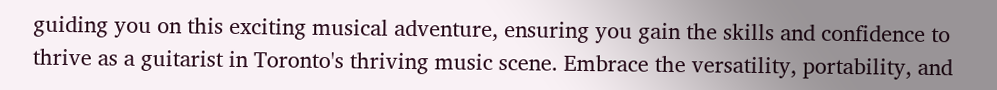guiding you on this exciting musical adventure, ensuring you gain the skills and confidence to thrive as a guitarist in Toronto's thriving music scene. Embrace the versatility, portability, and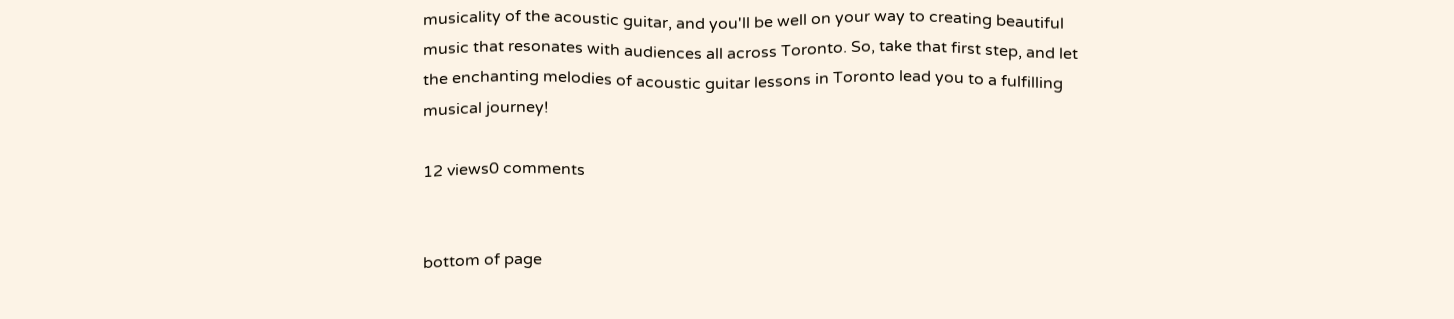musicality of the acoustic guitar, and you'll be well on your way to creating beautiful music that resonates with audiences all across Toronto. So, take that first step, and let the enchanting melodies of acoustic guitar lessons in Toronto lead you to a fulfilling musical journey!

12 views0 comments


bottom of page